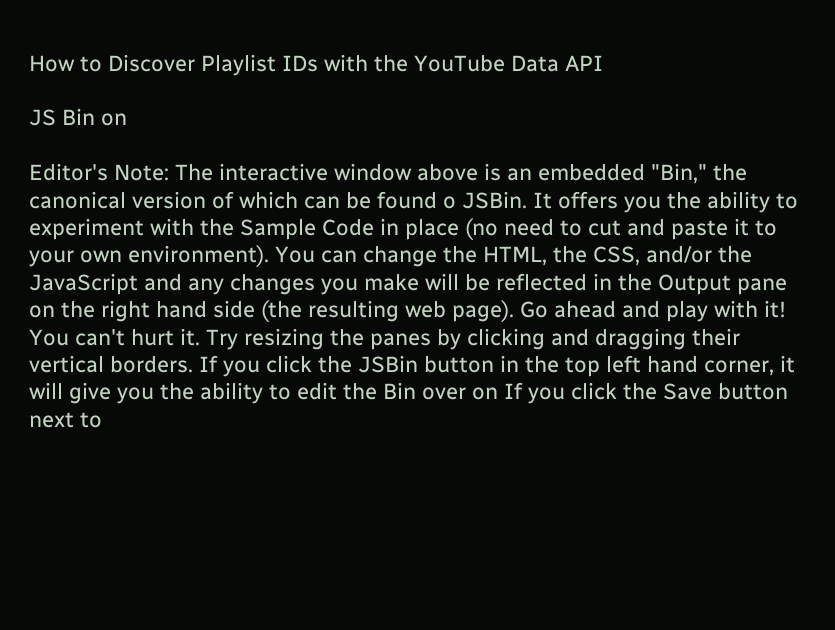How to Discover Playlist IDs with the YouTube Data API

JS Bin on

Editor's Note: The interactive window above is an embedded "Bin," the canonical version of which can be found o JSBin. It offers you the ability to experiment with the Sample Code in place (no need to cut and paste it to your own environment). You can change the HTML, the CSS, and/or the JavaScript and any changes you make will be reflected in the Output pane on the right hand side (the resulting web page). Go ahead and play with it! You can't hurt it. Try resizing the panes by clicking and dragging their vertical borders. If you click the JSBin button in the top left hand corner, it will give you the ability to edit the Bin over on If you click the Save button next to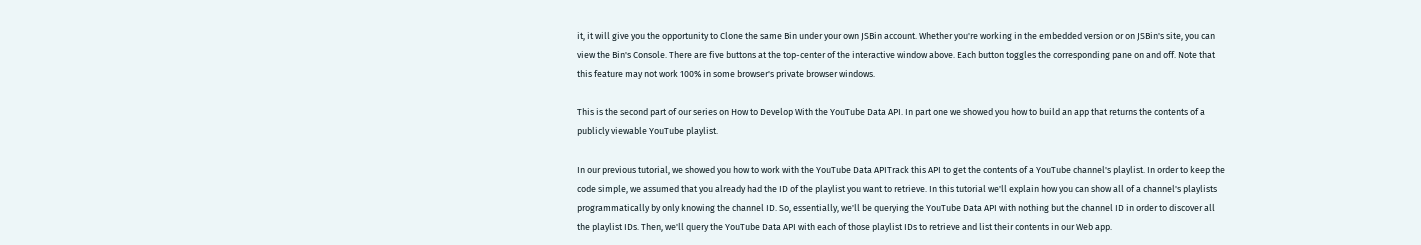it, it will give you the opportunity to Clone the same Bin under your own JSBin account. Whether you're working in the embedded version or on JSBin's site, you can view the Bin's Console. There are five buttons at the top-center of the interactive window above. Each button toggles the corresponding pane on and off. Note that this feature may not work 100% in some browser's private browser windows.

This is the second part of our series on How to Develop With the YouTube Data API. In part one we showed you how to build an app that returns the contents of a publicly viewable YouTube playlist.

In our previous tutorial, we showed you how to work with the YouTube Data APITrack this API to get the contents of a YouTube channel's playlist. In order to keep the code simple, we assumed that you already had the ID of the playlist you want to retrieve. In this tutorial we'll explain how you can show all of a channel's playlists programmatically by only knowing the channel ID. So, essentially, we'll be querying the YouTube Data API with nothing but the channel ID in order to discover all the playlist IDs. Then, we'll query the YouTube Data API with each of those playlist IDs to retrieve and list their contents in our Web app.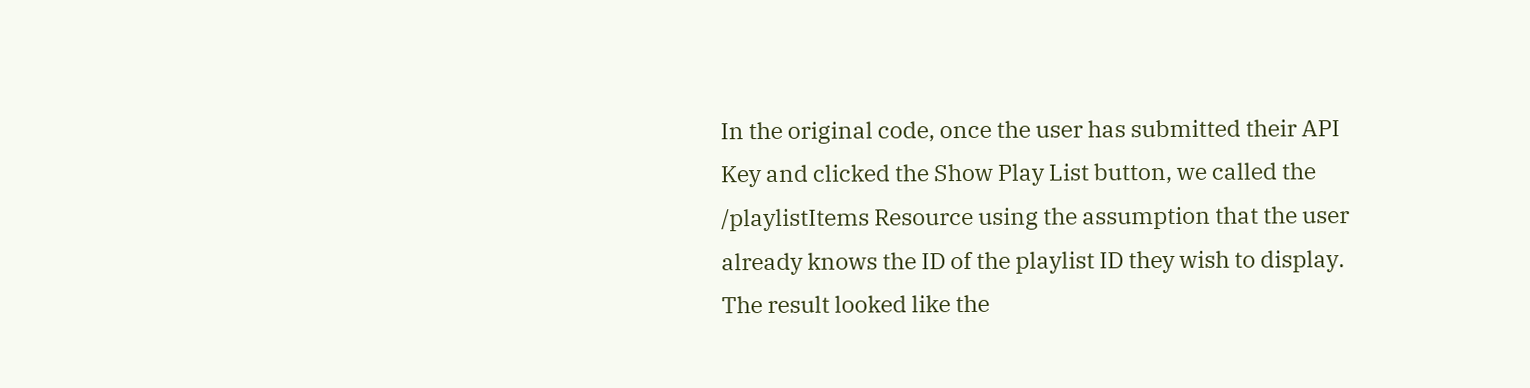In the original code, once the user has submitted their API Key and clicked the Show Play List button, we called the /playlistItems Resource using the assumption that the user already knows the ID of the playlist ID they wish to display. The result looked like the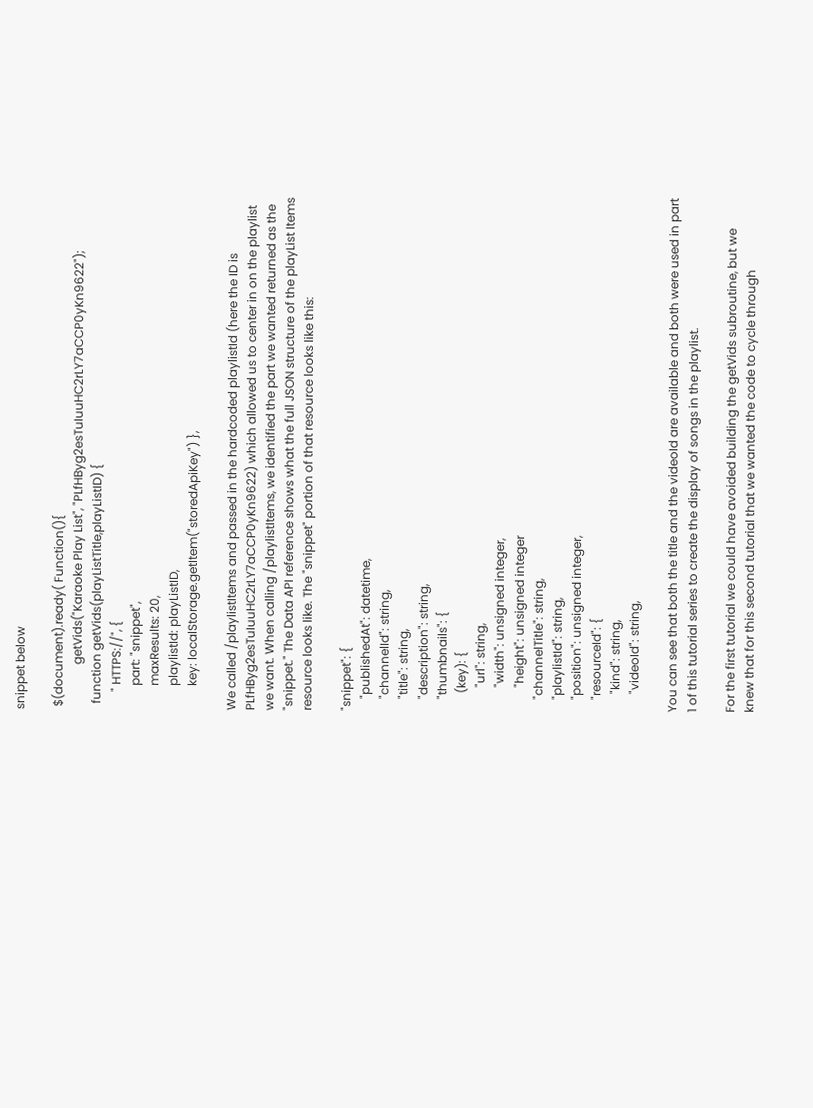snippet below

 $(document).ready( Function(){
               getVids("Karaoke Play List", "PLfHByg2esTuIuuHC2rLY7aCCP0yKn9622");
  function getVids(playListTitle,playListID) {
      " HTTPS://", {
        part: "snippet",
        maxResults: 20,
        playlistId: playListID,
        key: localStorage.getItem("storedApiKey") },

We called /playlistItems and passed in the hardcoded playlistId (here the ID is PLfHByg2esTuIuuHC2rLY7aCCP0yKn9622) which allowed us to center in on the playlist we want. When calling /playlistItems, we identified the part we wanted returned as the "snippet." The Data API reference shows what the full JSON structure of the playList Items resource looks like. The "snippet" portion of that resource looks like this:

"snippet": {
    "publishedAt": datetime,
    "channelId": string,
    "title": string,
    "description": string,
    "thumbnails": {
      (key): {
        "url": string,
        "width": unsigned integer,
        "height": unsigned integer
    "channelTitle": string,
    "playlistId": string,
    "position": unsigned integer,
    "resourceId": {
      "kind": string,
      "videoId": string,

You can see that both the title and the videoId are available and both were used in part 1 of this tutorial series to create the display of songs in the playlist.

For the first tutorial we could have avoided building the getVids subroutine, but we knew that for this second tutorial that we wanted the code to cycle through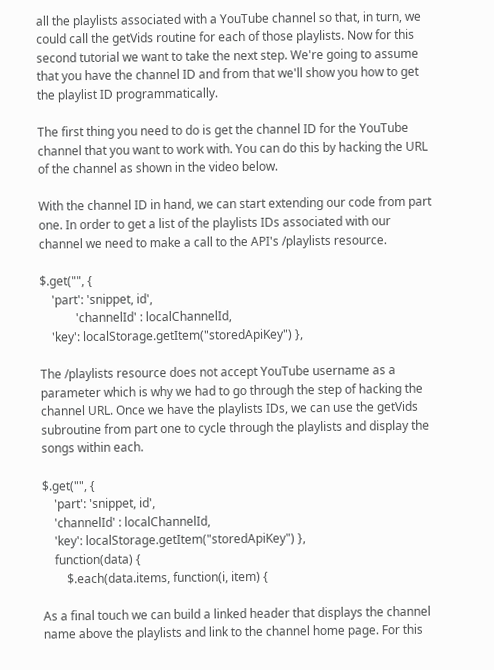all the playlists associated with a YouTube channel so that, in turn, we could call the getVids routine for each of those playlists. Now for this second tutorial we want to take the next step. We're going to assume that you have the channel ID and from that we'll show you how to get the playlist ID programmatically.

The first thing you need to do is get the channel ID for the YouTube channel that you want to work with. You can do this by hacking the URL of the channel as shown in the video below.

With the channel ID in hand, we can start extending our code from part one. In order to get a list of the playlists IDs associated with our channel we need to make a call to the API's /playlists resource.

$.get("", {
    'part': 'snippet, id',
            'channelId' : localChannelId,
    'key': localStorage.getItem("storedApiKey") },

The /playlists resource does not accept YouTube username as a parameter which is why we had to go through the step of hacking the channel URL. Once we have the playlists IDs, we can use the getVids subroutine from part one to cycle through the playlists and display the songs within each.

$.get("", {
    'part': 'snippet, id',
    'channelId' : localChannelId,
    'key': localStorage.getItem("storedApiKey") },
    function(data) {
        $.each(data.items, function(i, item) {

As a final touch we can build a linked header that displays the channel name above the playlists and link to the channel home page. For this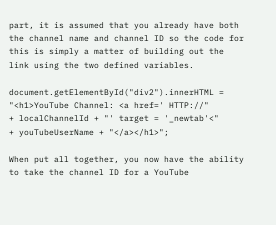part, it is assumed that you already have both the channel name and channel ID so the code for this is simply a matter of building out the link using the two defined variables.

document.getElementById("div2").innerHTML =
"<h1>YouTube Channel: <a href=' HTTP://"
+ localChannelId + "' target = '_newtab'<"
+ youTubeUserName + "</a></h1>";

When put all together, you now have the ability to take the channel ID for a YouTube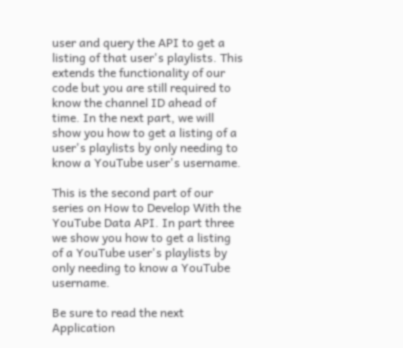user and query the API to get a listing of that user's playlists. This extends the functionality of our code but you are still required to know the channel ID ahead of time. In the next part, we will show you how to get a listing of a user's playlists by only needing to know a YouTube user's username.

This is the second part of our series on How to Develop With the YouTube Data API. In part three we show you how to get a listing of a YouTube user's playlists by only needing to know a YouTube username.

Be sure to read the next Application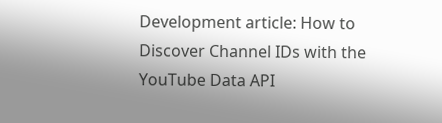Development article: How to Discover Channel IDs with the YouTube Data API